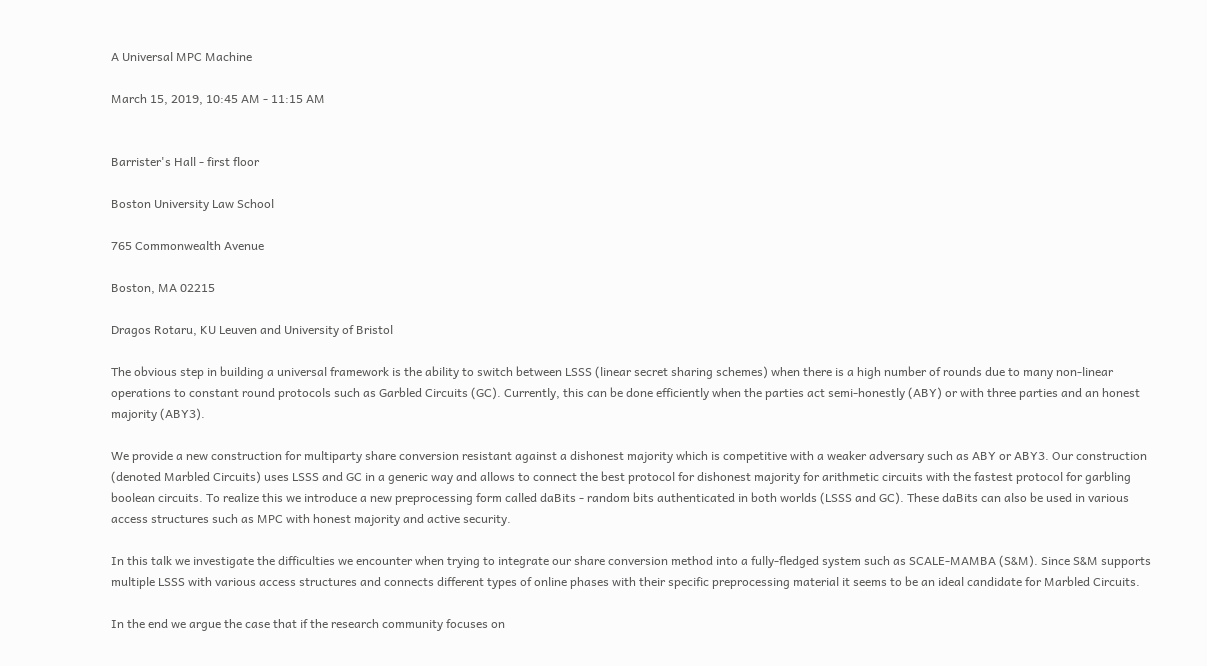A Universal MPC Machine

March 15, 2019, 10:45 AM - 11:15 AM


Barrister's Hall - first floor

Boston University Law School

765 Commonwealth Avenue

Boston, MA 02215

Dragos Rotaru, KU Leuven and University of Bristol

The obvious step in building a universal framework is the ability to switch between LSSS (linear secret sharing schemes) when there is a high number of rounds due to many non-linear operations to constant round protocols such as Garbled Circuits (GC). Currently, this can be done efficiently when the parties act semi-honestly (ABY) or with three parties and an honest majority (ABY3).

We provide a new construction for multiparty share conversion resistant against a dishonest majority which is competitive with a weaker adversary such as ABY or ABY3. Our construction (denoted Marbled Circuits) uses LSSS and GC in a generic way and allows to connect the best protocol for dishonest majority for arithmetic circuits with the fastest protocol for garbling boolean circuits. To realize this we introduce a new preprocessing form called daBits - random bits authenticated in both worlds (LSSS and GC). These daBits can also be used in various access structures such as MPC with honest majority and active security.

In this talk we investigate the difficulties we encounter when trying to integrate our share conversion method into a fully-fledged system such as SCALE-MAMBA (S&M). Since S&M supports multiple LSSS with various access structures and connects different types of online phases with their specific preprocessing material it seems to be an ideal candidate for Marbled Circuits.

In the end we argue the case that if the research community focuses on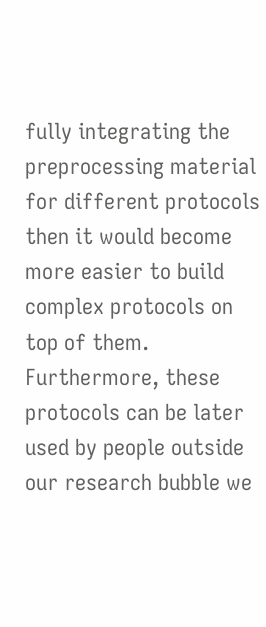fully integrating the preprocessing material for different protocols then it would become more easier to build complex protocols on top of them. Furthermore, these protocols can be later used by people outside our research bubble we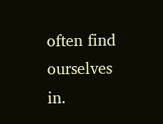often find ourselves in.